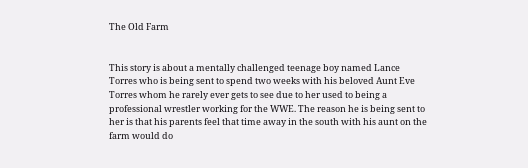The Old Farm


This story is about a mentally challenged teenage boy named Lance Torres who is being sent to spend two weeks with his beloved Aunt Eve Torres whom he rarely ever gets to see due to her used to being a professional wrestler working for the WWE. The reason he is being sent to her is that his parents feel that time away in the south with his aunt on the farm would do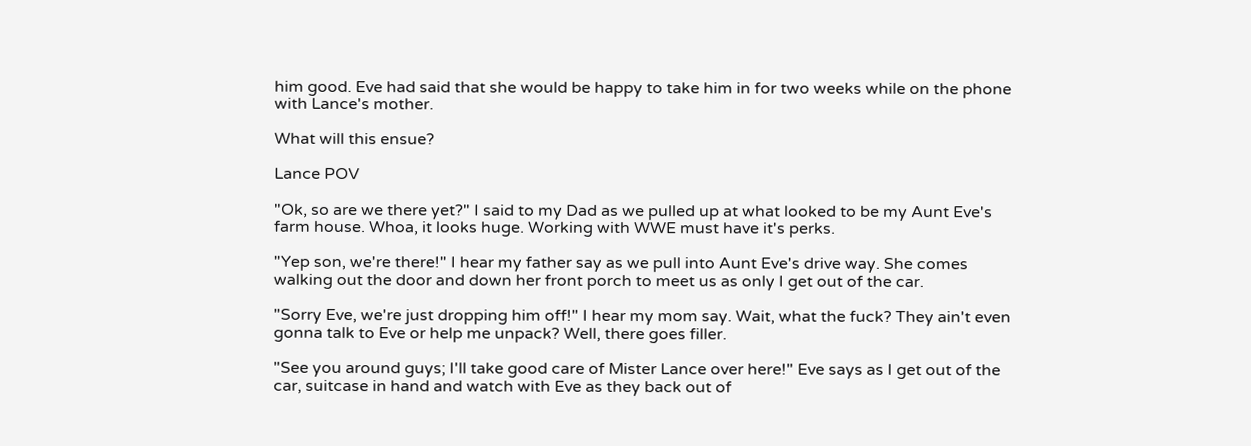him good. Eve had said that she would be happy to take him in for two weeks while on the phone with Lance's mother.

What will this ensue?

Lance POV

"Ok, so are we there yet?" I said to my Dad as we pulled up at what looked to be my Aunt Eve's farm house. Whoa, it looks huge. Working with WWE must have it's perks.

"Yep son, we're there!" I hear my father say as we pull into Aunt Eve's drive way. She comes walking out the door and down her front porch to meet us as only I get out of the car.

"Sorry Eve, we're just dropping him off!" I hear my mom say. Wait, what the fuck? They ain't even gonna talk to Eve or help me unpack? Well, there goes filler.

"See you around guys; I'll take good care of Mister Lance over here!" Eve says as I get out of the car, suitcase in hand and watch with Eve as they back out of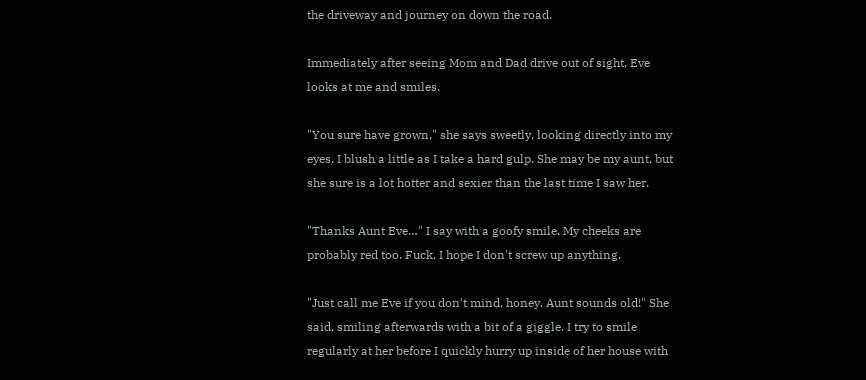the driveway and journey on down the road.

Immediately after seeing Mom and Dad drive out of sight, Eve looks at me and smiles.

"You sure have grown," she says sweetly, looking directly into my eyes. I blush a little as I take a hard gulp. She may be my aunt, but she sure is a lot hotter and sexier than the last time I saw her.

"Thanks Aunt Eve…" I say with a goofy smile. My cheeks are probably red too. Fuck, I hope I don't screw up anything.

"Just call me Eve if you don't mind, honey. Aunt sounds old!" She said, smiling afterwards with a bit of a giggle. I try to smile regularly at her before I quickly hurry up inside of her house with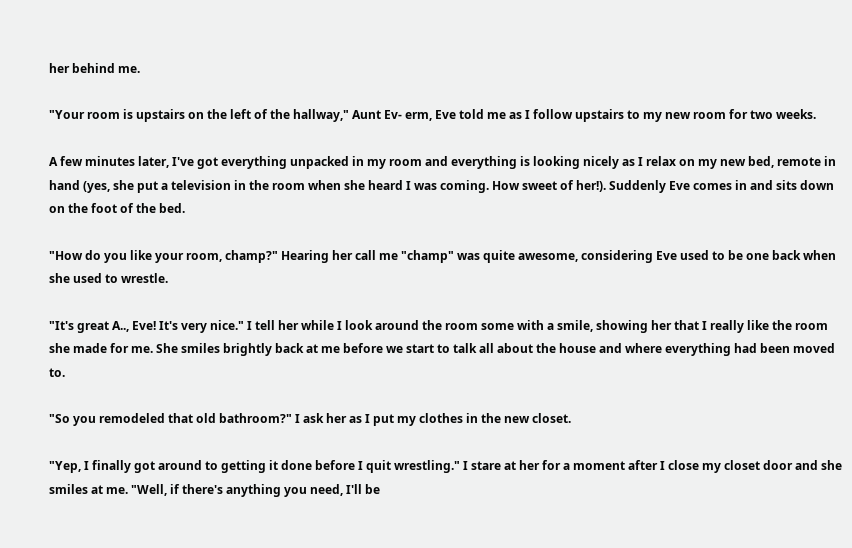her behind me.

"Your room is upstairs on the left of the hallway," Aunt Ev- erm, Eve told me as I follow upstairs to my new room for two weeks.

A few minutes later, I've got everything unpacked in my room and everything is looking nicely as I relax on my new bed, remote in hand (yes, she put a television in the room when she heard I was coming. How sweet of her!). Suddenly Eve comes in and sits down on the foot of the bed.

"How do you like your room, champ?" Hearing her call me "champ" was quite awesome, considering Eve used to be one back when she used to wrestle.

"It's great A.., Eve! It's very nice." I tell her while I look around the room some with a smile, showing her that I really like the room she made for me. She smiles brightly back at me before we start to talk all about the house and where everything had been moved to.

"So you remodeled that old bathroom?" I ask her as I put my clothes in the new closet.

"Yep, I finally got around to getting it done before I quit wrestling." I stare at her for a moment after I close my closet door and she smiles at me. "Well, if there's anything you need, I'll be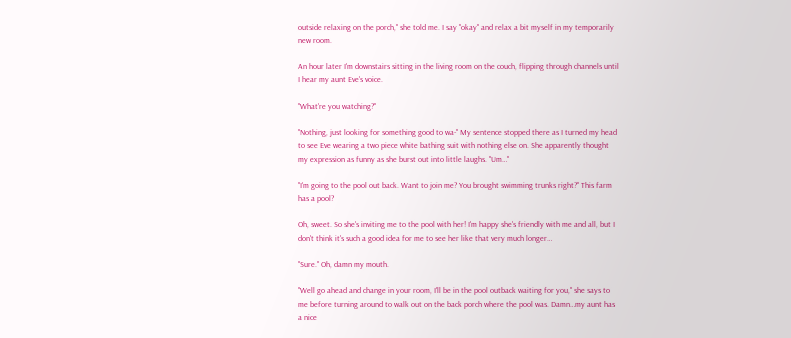outside relaxing on the porch," she told me. I say "okay" and relax a bit myself in my temporarily new room.

An hour later I'm downstairs sitting in the living room on the couch, flipping through channels until I hear my aunt Eve's voice.

"What're you watching?"

"Nothing, just looking for something good to wa-" My sentence stopped there as I turned my head to see Eve wearing a two piece white bathing suit with nothing else on. She apparently thought my expression as funny as she burst out into little laughs. "Um…"

"I'm going to the pool out back. Want to join me? You brought swimming trunks right?" This farm has a pool?

Oh, sweet. So she's inviting me to the pool with her! I'm happy she's friendly with me and all, but I don't think it's such a good idea for me to see her like that very much longer…

"Sure." Oh, damn my mouth.

"Well go ahead and change in your room, I'll be in the pool outback waiting for you," she says to me before turning around to walk out on the back porch where the pool was. Damn…my aunt has a nice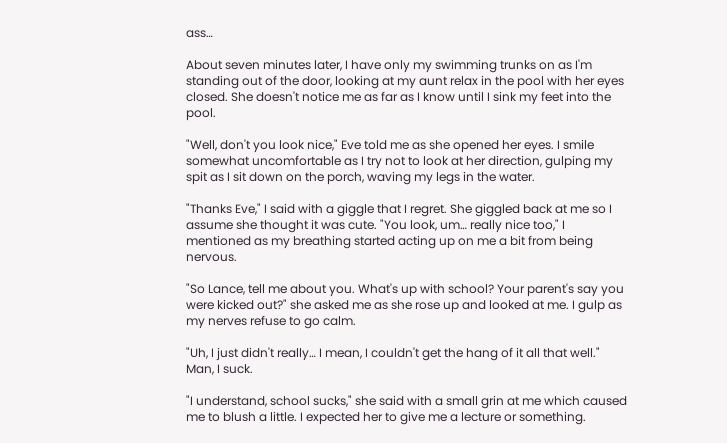ass…

About seven minutes later, I have only my swimming trunks on as I'm standing out of the door, looking at my aunt relax in the pool with her eyes closed. She doesn't notice me as far as I know until I sink my feet into the pool.

"Well, don't you look nice," Eve told me as she opened her eyes. I smile somewhat uncomfortable as I try not to look at her direction, gulping my spit as I sit down on the porch, waving my legs in the water.

"Thanks Eve," I said with a giggle that I regret. She giggled back at me so I assume she thought it was cute. "You look, um… really nice too," I mentioned as my breathing started acting up on me a bit from being nervous.

"So Lance, tell me about you. What's up with school? Your parent's say you were kicked out?" she asked me as she rose up and looked at me. I gulp as my nerves refuse to go calm.

"Uh, I just didn't really… I mean, I couldn't get the hang of it all that well." Man, I suck.

"I understand, school sucks," she said with a small grin at me which caused me to blush a little. I expected her to give me a lecture or something.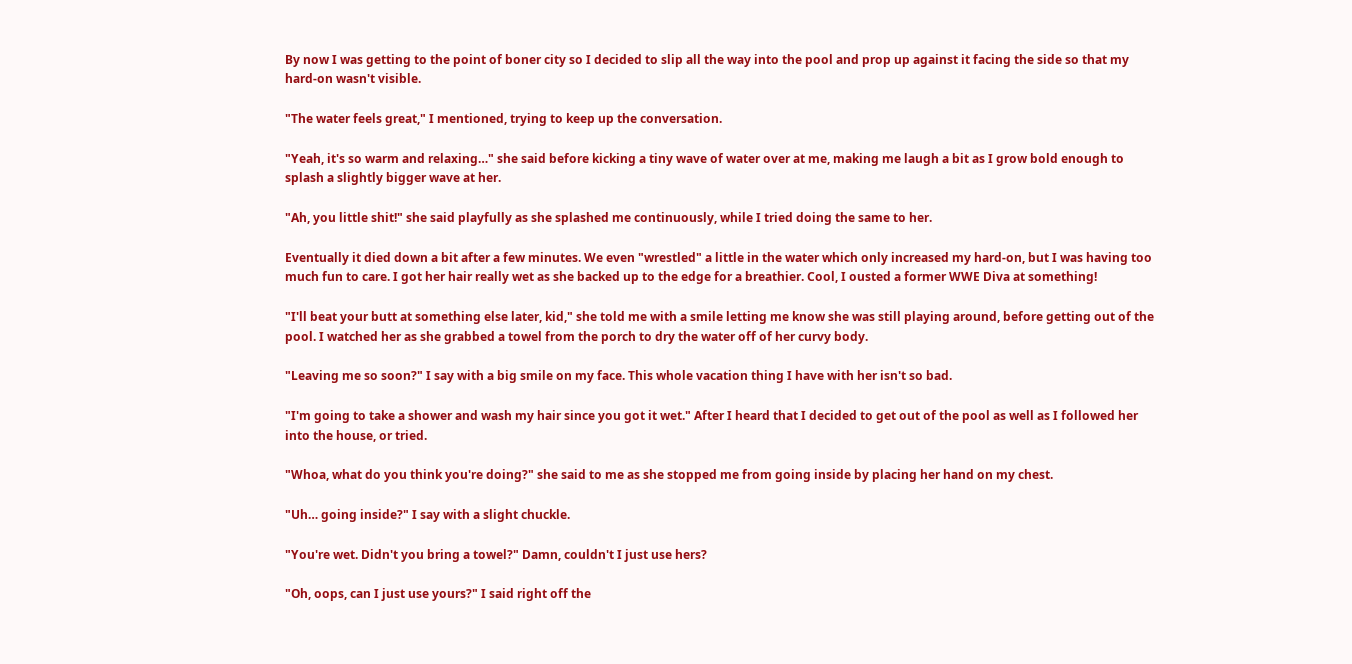By now I was getting to the point of boner city so I decided to slip all the way into the pool and prop up against it facing the side so that my hard-on wasn't visible.

"The water feels great," I mentioned, trying to keep up the conversation.

"Yeah, it's so warm and relaxing…" she said before kicking a tiny wave of water over at me, making me laugh a bit as I grow bold enough to splash a slightly bigger wave at her.

"Ah, you little shit!" she said playfully as she splashed me continuously, while I tried doing the same to her.

Eventually it died down a bit after a few minutes. We even "wrestled" a little in the water which only increased my hard-on, but I was having too much fun to care. I got her hair really wet as she backed up to the edge for a breathier. Cool, I ousted a former WWE Diva at something!

"I'll beat your butt at something else later, kid," she told me with a smile letting me know she was still playing around, before getting out of the pool. I watched her as she grabbed a towel from the porch to dry the water off of her curvy body.

"Leaving me so soon?" I say with a big smile on my face. This whole vacation thing I have with her isn't so bad.

"I'm going to take a shower and wash my hair since you got it wet." After I heard that I decided to get out of the pool as well as I followed her into the house, or tried.

"Whoa, what do you think you're doing?" she said to me as she stopped me from going inside by placing her hand on my chest.

"Uh… going inside?" I say with a slight chuckle.

"You're wet. Didn't you bring a towel?" Damn, couldn't I just use hers?

"Oh, oops, can I just use yours?" I said right off the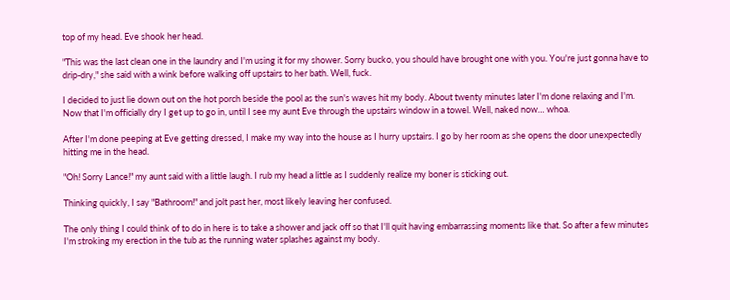top of my head. Eve shook her head.

"This was the last clean one in the laundry and I'm using it for my shower. Sorry bucko, you should have brought one with you. You're just gonna have to drip-dry," she said with a wink before walking off upstairs to her bath. Well, fuck.

I decided to just lie down out on the hot porch beside the pool as the sun's waves hit my body. About twenty minutes later I'm done relaxing and I'm. Now that I'm officially dry I get up to go in, until I see my aunt Eve through the upstairs window in a towel. Well, naked now… whoa.

After I'm done peeping at Eve getting dressed, I make my way into the house as I hurry upstairs. I go by her room as she opens the door unexpectedly hitting me in the head.

"Oh! Sorry Lance!" my aunt said with a little laugh. I rub my head a little as I suddenly realize my boner is sticking out.

Thinking quickly, I say "Bathroom!" and jolt past her, most likely leaving her confused.

The only thing I could think of to do in here is to take a shower and jack off so that I'll quit having embarrassing moments like that. So after a few minutes I'm stroking my erection in the tub as the running water splashes against my body.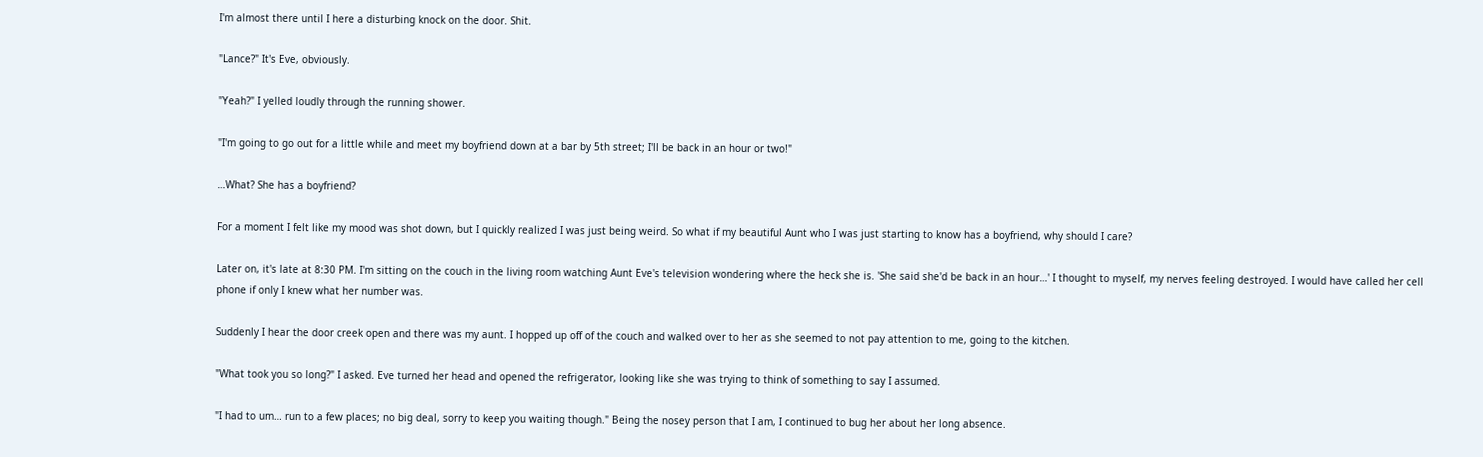I'm almost there until I here a disturbing knock on the door. Shit.

"Lance?" It's Eve, obviously.

"Yeah?" I yelled loudly through the running shower.

"I'm going to go out for a little while and meet my boyfriend down at a bar by 5th street; I'll be back in an hour or two!"

…What? She has a boyfriend?

For a moment I felt like my mood was shot down, but I quickly realized I was just being weird. So what if my beautiful Aunt who I was just starting to know has a boyfriend, why should I care?

Later on, it's late at 8:30 PM. I'm sitting on the couch in the living room watching Aunt Eve's television wondering where the heck she is. 'She said she'd be back in an hour…' I thought to myself, my nerves feeling destroyed. I would have called her cell phone if only I knew what her number was.

Suddenly I hear the door creek open and there was my aunt. I hopped up off of the couch and walked over to her as she seemed to not pay attention to me, going to the kitchen.

"What took you so long?" I asked. Eve turned her head and opened the refrigerator, looking like she was trying to think of something to say I assumed.

"I had to um… run to a few places; no big deal, sorry to keep you waiting though." Being the nosey person that I am, I continued to bug her about her long absence.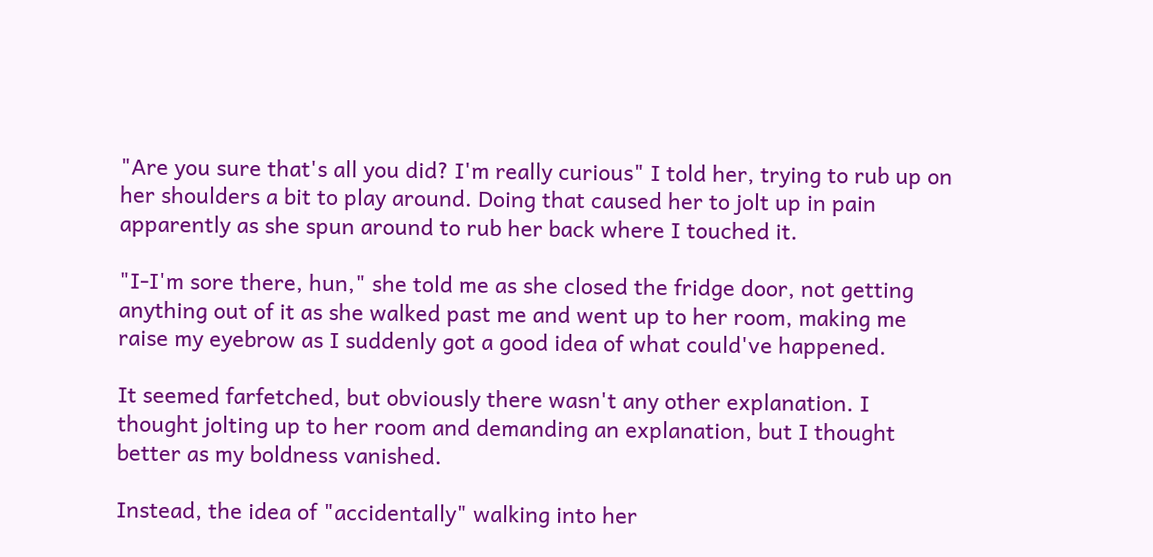"Are you sure that's all you did? I'm really curious" I told her, trying to rub up on her shoulders a bit to play around. Doing that caused her to jolt up in pain apparently as she spun around to rub her back where I touched it.

"I-I'm sore there, hun," she told me as she closed the fridge door, not getting anything out of it as she walked past me and went up to her room, making me raise my eyebrow as I suddenly got a good idea of what could've happened.

It seemed farfetched, but obviously there wasn't any other explanation. I thought jolting up to her room and demanding an explanation, but I thought better as my boldness vanished.

Instead, the idea of "accidentally" walking into her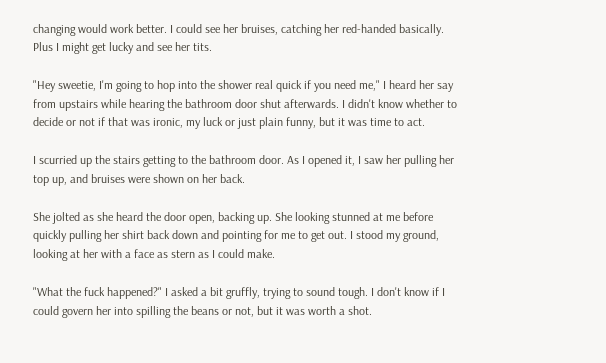changing would work better. I could see her bruises, catching her red-handed basically. Plus I might get lucky and see her tits.

"Hey sweetie, I'm going to hop into the shower real quick if you need me," I heard her say from upstairs while hearing the bathroom door shut afterwards. I didn't know whether to decide or not if that was ironic, my luck or just plain funny, but it was time to act.

I scurried up the stairs getting to the bathroom door. As I opened it, I saw her pulling her top up, and bruises were shown on her back.

She jolted as she heard the door open, backing up. She looking stunned at me before quickly pulling her shirt back down and pointing for me to get out. I stood my ground, looking at her with a face as stern as I could make.

"What the fuck happened?" I asked a bit gruffly, trying to sound tough. I don't know if I could govern her into spilling the beans or not, but it was worth a shot.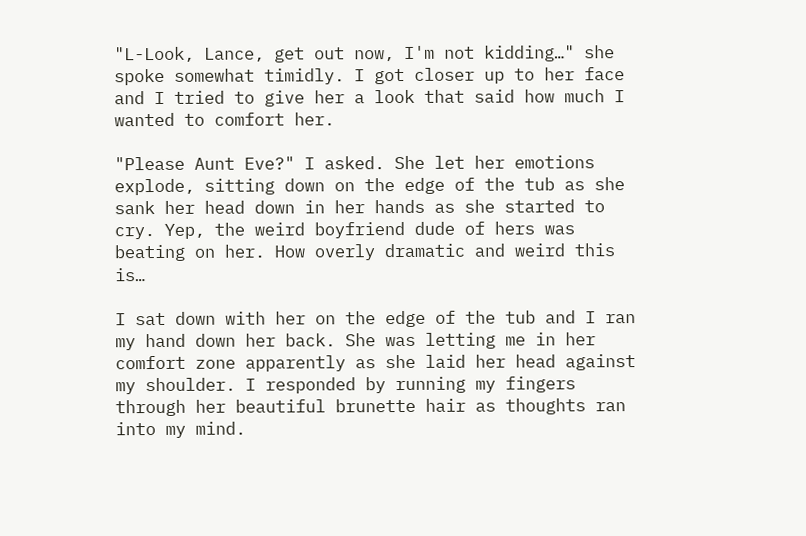"L-Look, Lance, get out now, I'm not kidding…" she spoke somewhat timidly. I got closer up to her face and I tried to give her a look that said how much I wanted to comfort her.

"Please Aunt Eve?" I asked. She let her emotions explode, sitting down on the edge of the tub as she sank her head down in her hands as she started to cry. Yep, the weird boyfriend dude of hers was beating on her. How overly dramatic and weird this is…

I sat down with her on the edge of the tub and I ran my hand down her back. She was letting me in her comfort zone apparently as she laid her head against my shoulder. I responded by running my fingers through her beautiful brunette hair as thoughts ran into my mind.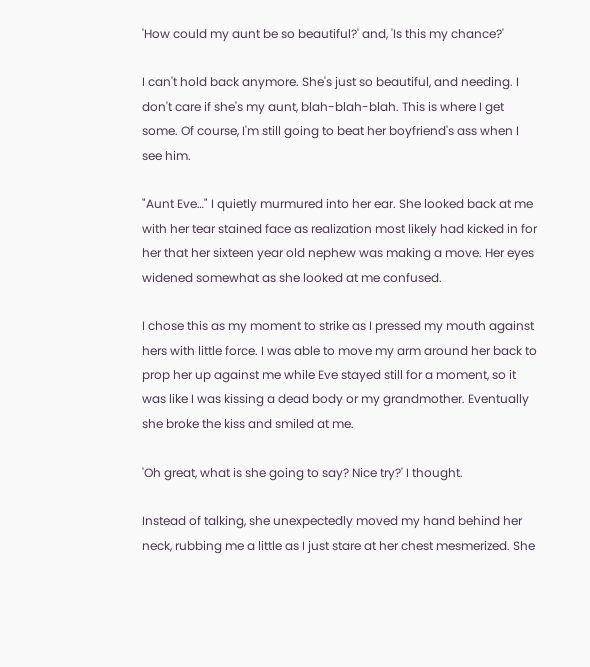'How could my aunt be so beautiful?' and, 'Is this my chance?'

I can't hold back anymore. She's just so beautiful, and needing. I don't care if she's my aunt, blah-blah-blah. This is where I get some. Of course, I'm still going to beat her boyfriend's ass when I see him.

"Aunt Eve…" I quietly murmured into her ear. She looked back at me with her tear stained face as realization most likely had kicked in for her that her sixteen year old nephew was making a move. Her eyes widened somewhat as she looked at me confused.

I chose this as my moment to strike as I pressed my mouth against hers with little force. I was able to move my arm around her back to prop her up against me while Eve stayed still for a moment, so it was like I was kissing a dead body or my grandmother. Eventually she broke the kiss and smiled at me.

'Oh great, what is she going to say? Nice try?' I thought.

Instead of talking, she unexpectedly moved my hand behind her neck, rubbing me a little as I just stare at her chest mesmerized. She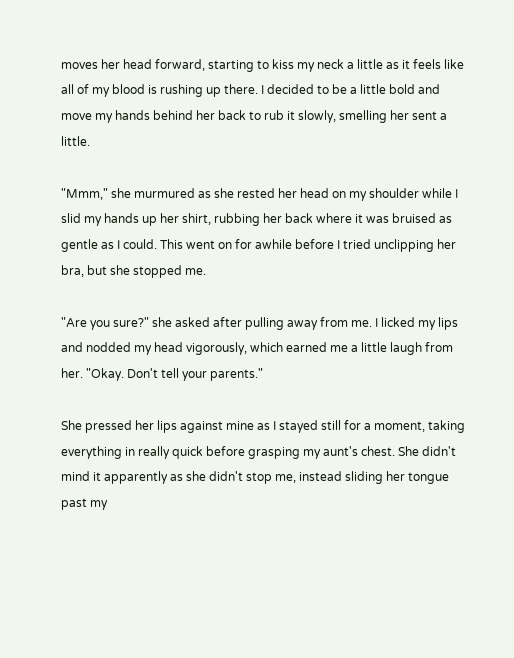moves her head forward, starting to kiss my neck a little as it feels like all of my blood is rushing up there. I decided to be a little bold and move my hands behind her back to rub it slowly, smelling her sent a little.

"Mmm," she murmured as she rested her head on my shoulder while I slid my hands up her shirt, rubbing her back where it was bruised as gentle as I could. This went on for awhile before I tried unclipping her bra, but she stopped me.

"Are you sure?" she asked after pulling away from me. I licked my lips and nodded my head vigorously, which earned me a little laugh from her. "Okay. Don't tell your parents."

She pressed her lips against mine as I stayed still for a moment, taking everything in really quick before grasping my aunt's chest. She didn't mind it apparently as she didn't stop me, instead sliding her tongue past my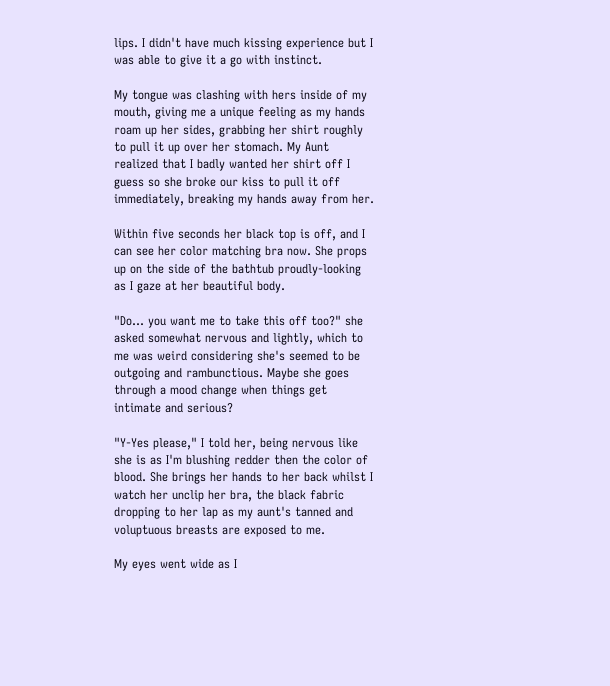lips. I didn't have much kissing experience but I was able to give it a go with instinct.

My tongue was clashing with hers inside of my mouth, giving me a unique feeling as my hands roam up her sides, grabbing her shirt roughly to pull it up over her stomach. My Aunt realized that I badly wanted her shirt off I guess so she broke our kiss to pull it off immediately, breaking my hands away from her.

Within five seconds her black top is off, and I can see her color matching bra now. She props up on the side of the bathtub proudly-looking as I gaze at her beautiful body.

"Do… you want me to take this off too?" she asked somewhat nervous and lightly, which to me was weird considering she's seemed to be outgoing and rambunctious. Maybe she goes through a mood change when things get intimate and serious?

"Y-Yes please," I told her, being nervous like she is as I'm blushing redder then the color of blood. She brings her hands to her back whilst I watch her unclip her bra, the black fabric dropping to her lap as my aunt's tanned and voluptuous breasts are exposed to me.

My eyes went wide as I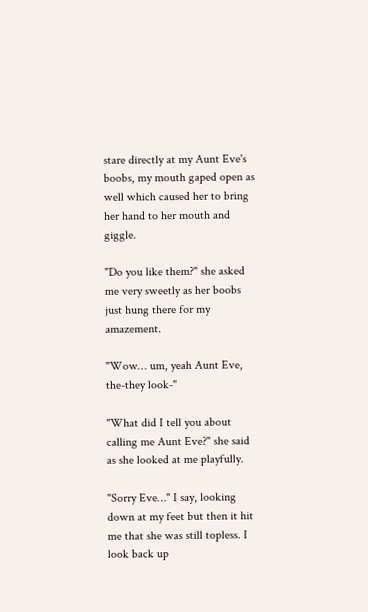stare directly at my Aunt Eve's boobs, my mouth gaped open as well which caused her to bring her hand to her mouth and giggle.

"Do you like them?" she asked me very sweetly as her boobs just hung there for my amazement.

"Wow… um, yeah Aunt Eve, the-they look-"

"What did I tell you about calling me Aunt Eve?" she said as she looked at me playfully.

"Sorry Eve…" I say, looking down at my feet but then it hit me that she was still topless. I look back up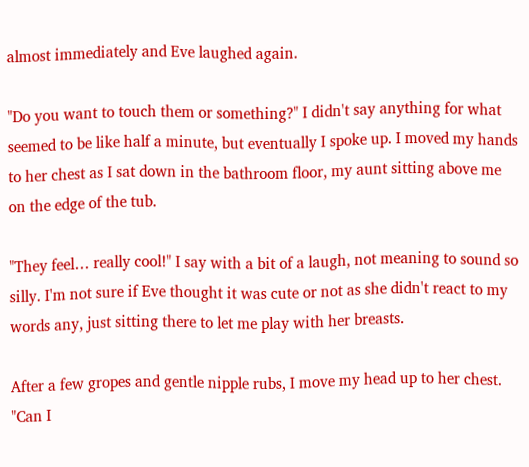almost immediately and Eve laughed again.

"Do you want to touch them or something?" I didn't say anything for what seemed to be like half a minute, but eventually I spoke up. I moved my hands to her chest as I sat down in the bathroom floor, my aunt sitting above me on the edge of the tub.

"They feel… really cool!" I say with a bit of a laugh, not meaning to sound so silly. I'm not sure if Eve thought it was cute or not as she didn't react to my words any, just sitting there to let me play with her breasts.

After a few gropes and gentle nipple rubs, I move my head up to her chest. "Can I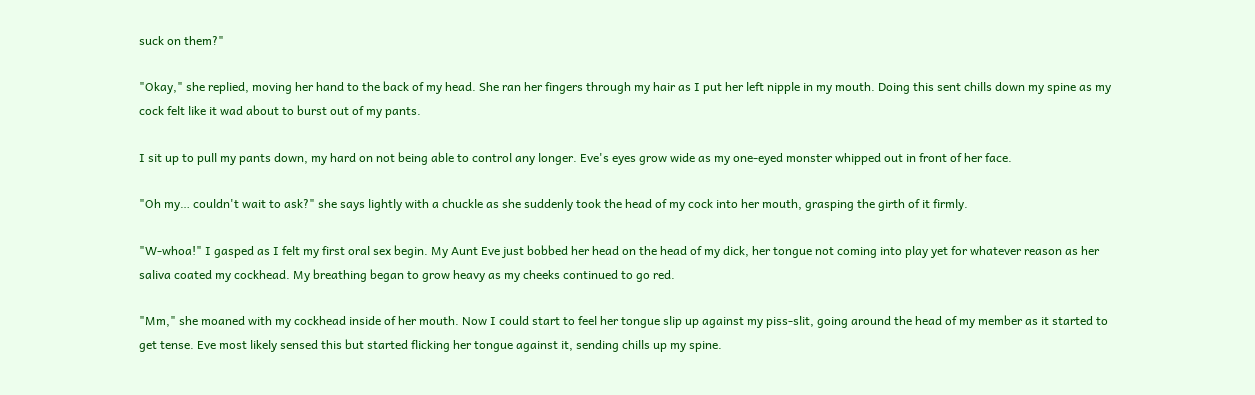suck on them?"

"Okay," she replied, moving her hand to the back of my head. She ran her fingers through my hair as I put her left nipple in my mouth. Doing this sent chills down my spine as my cock felt like it wad about to burst out of my pants.

I sit up to pull my pants down, my hard on not being able to control any longer. Eve's eyes grow wide as my one-eyed monster whipped out in front of her face.

"Oh my… couldn't wait to ask?" she says lightly with a chuckle as she suddenly took the head of my cock into her mouth, grasping the girth of it firmly.

"W-whoa!" I gasped as I felt my first oral sex begin. My Aunt Eve just bobbed her head on the head of my dick, her tongue not coming into play yet for whatever reason as her saliva coated my cockhead. My breathing began to grow heavy as my cheeks continued to go red.

"Mm," she moaned with my cockhead inside of her mouth. Now I could start to feel her tongue slip up against my piss-slit, going around the head of my member as it started to get tense. Eve most likely sensed this but started flicking her tongue against it, sending chills up my spine.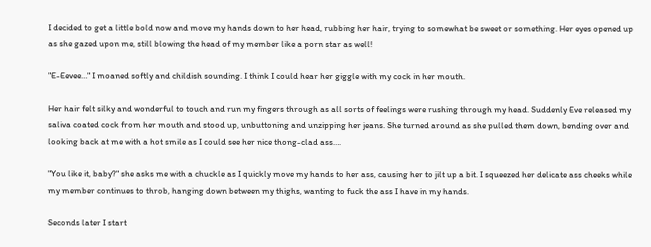I decided to get a little bold now and move my hands down to her head, rubbing her hair, trying to somewhat be sweet or something. Her eyes opened up as she gazed upon me, still blowing the head of my member like a porn star as well!

"E-Eevee…" I moaned softly and childish sounding. I think I could hear her giggle with my cock in her mouth.

Her hair felt silky and wonderful to touch and run my fingers through as all sorts of feelings were rushing through my head. Suddenly Eve released my saliva coated cock from her mouth and stood up, unbuttoning and unzipping her jeans. She turned around as she pulled them down, bending over and looking back at me with a hot smile as I could see her nice thong-clad ass….

"You like it, baby?" she asks me with a chuckle as I quickly move my hands to her ass, causing her to jilt up a bit. I squeezed her delicate ass cheeks while my member continues to throb, hanging down between my thighs, wanting to fuck the ass I have in my hands.

Seconds later I start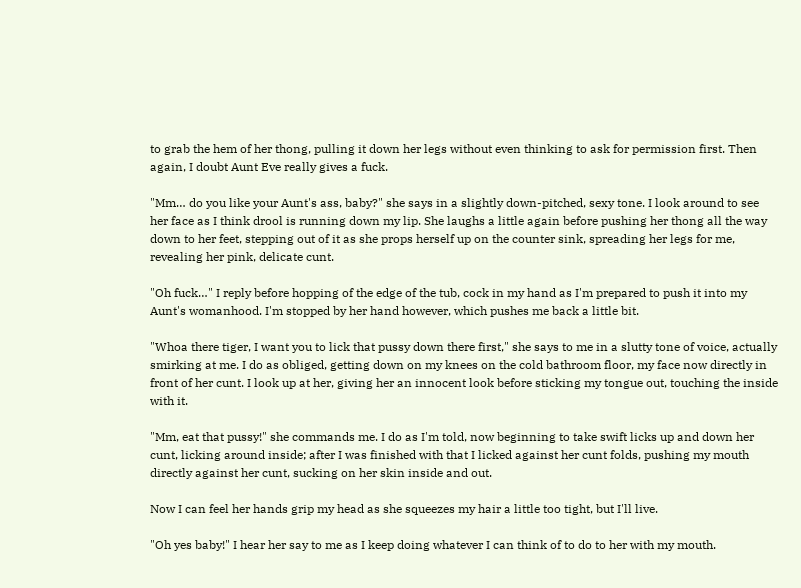to grab the hem of her thong, pulling it down her legs without even thinking to ask for permission first. Then again, I doubt Aunt Eve really gives a fuck.

"Mm… do you like your Aunt's ass, baby?" she says in a slightly down-pitched, sexy tone. I look around to see her face as I think drool is running down my lip. She laughs a little again before pushing her thong all the way down to her feet, stepping out of it as she props herself up on the counter sink, spreading her legs for me, revealing her pink, delicate cunt.

"Oh fuck…" I reply before hopping of the edge of the tub, cock in my hand as I'm prepared to push it into my Aunt's womanhood. I'm stopped by her hand however, which pushes me back a little bit.

"Whoa there tiger, I want you to lick that pussy down there first," she says to me in a slutty tone of voice, actually smirking at me. I do as obliged, getting down on my knees on the cold bathroom floor, my face now directly in front of her cunt. I look up at her, giving her an innocent look before sticking my tongue out, touching the inside with it.

"Mm, eat that pussy!" she commands me. I do as I'm told, now beginning to take swift licks up and down her cunt, licking around inside; after I was finished with that I licked against her cunt folds, pushing my mouth directly against her cunt, sucking on her skin inside and out.

Now I can feel her hands grip my head as she squeezes my hair a little too tight, but I'll live.

"Oh yes baby!" I hear her say to me as I keep doing whatever I can think of to do to her with my mouth.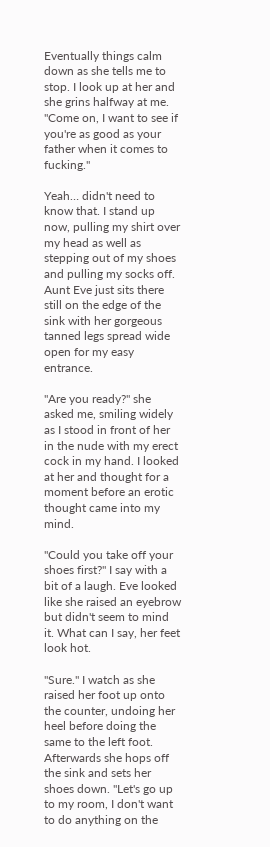Eventually things calm down as she tells me to stop. I look up at her and she grins halfway at me. "Come on, I want to see if you're as good as your father when it comes to fucking."

Yeah… didn't need to know that. I stand up now, pulling my shirt over my head as well as stepping out of my shoes and pulling my socks off. Aunt Eve just sits there still on the edge of the sink with her gorgeous tanned legs spread wide open for my easy entrance.

"Are you ready?" she asked me, smiling widely as I stood in front of her in the nude with my erect cock in my hand. I looked at her and thought for a moment before an erotic thought came into my mind.

"Could you take off your shoes first?" I say with a bit of a laugh. Eve looked like she raised an eyebrow but didn't seem to mind it. What can I say, her feet look hot.

"Sure." I watch as she raised her foot up onto the counter, undoing her heel before doing the same to the left foot. Afterwards she hops off the sink and sets her shoes down. "Let's go up to my room, I don't want to do anything on the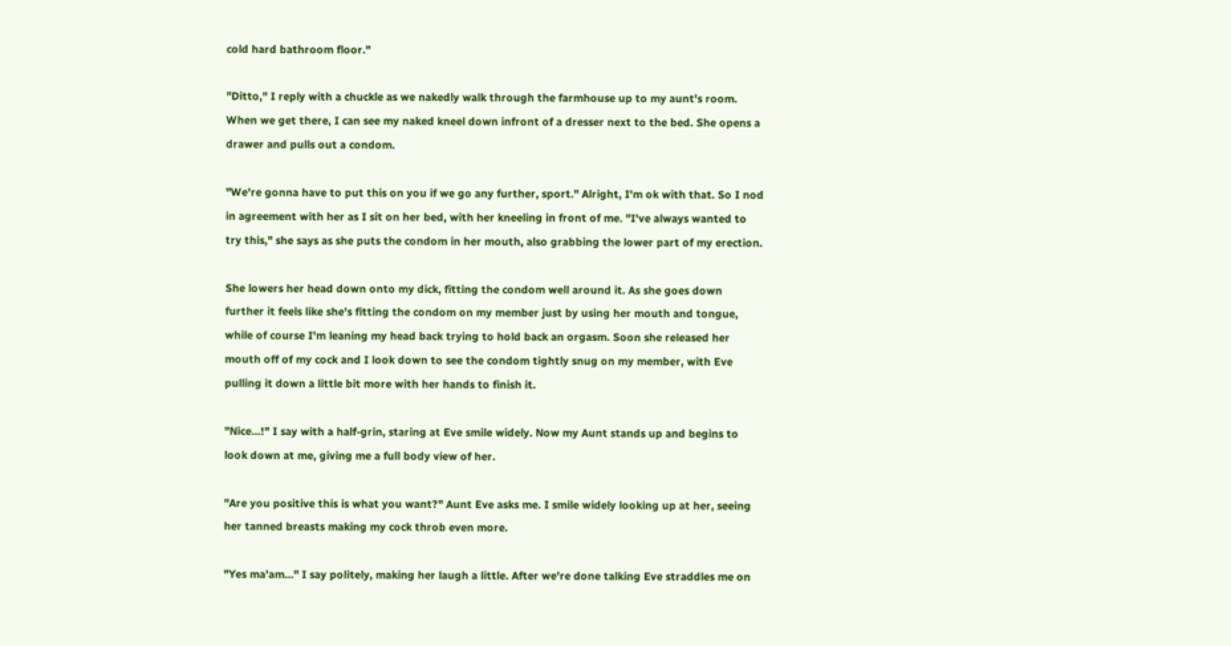cold hard bathroom floor."

"Ditto," I reply with a chuckle as we nakedly walk through the farmhouse up to my aunt's room. When we get there, I can see my naked kneel down infront of a dresser next to the bed. She opens a drawer and pulls out a condom.

"We're gonna have to put this on you if we go any further, sport." Alright, I'm ok with that. So I nod in agreement with her as I sit on her bed, with her kneeling in front of me. "I've always wanted to try this," she says as she puts the condom in her mouth, also grabbing the lower part of my erection.

She lowers her head down onto my dick, fitting the condom well around it. As she goes down further it feels like she's fitting the condom on my member just by using her mouth and tongue, while of course I'm leaning my head back trying to hold back an orgasm. Soon she released her mouth off of my cock and I look down to see the condom tightly snug on my member, with Eve pulling it down a little bit more with her hands to finish it.

"Nice…!" I say with a half-grin, staring at Eve smile widely. Now my Aunt stands up and begins to look down at me, giving me a full body view of her.

"Are you positive this is what you want?" Aunt Eve asks me. I smile widely looking up at her, seeing her tanned breasts making my cock throb even more.

"Yes ma'am…" I say politely, making her laugh a little. After we're done talking Eve straddles me on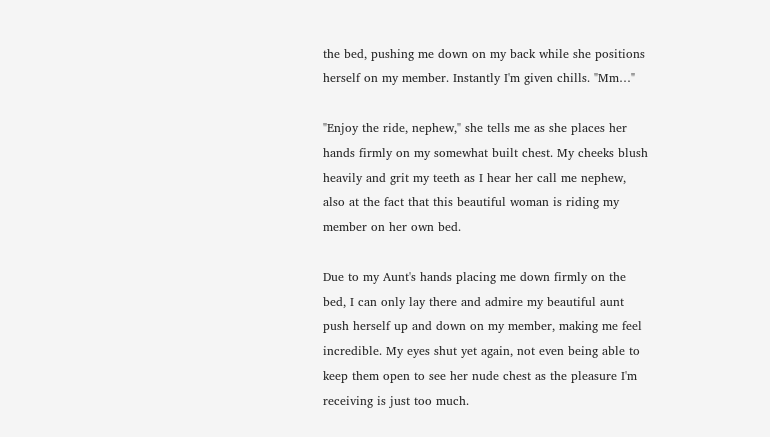the bed, pushing me down on my back while she positions herself on my member. Instantly I'm given chills. "Mm…"

"Enjoy the ride, nephew," she tells me as she places her hands firmly on my somewhat built chest. My cheeks blush heavily and grit my teeth as I hear her call me nephew, also at the fact that this beautiful woman is riding my member on her own bed.

Due to my Aunt's hands placing me down firmly on the bed, I can only lay there and admire my beautiful aunt push herself up and down on my member, making me feel incredible. My eyes shut yet again, not even being able to keep them open to see her nude chest as the pleasure I'm receiving is just too much.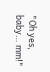"Oh yes, baby… mm!"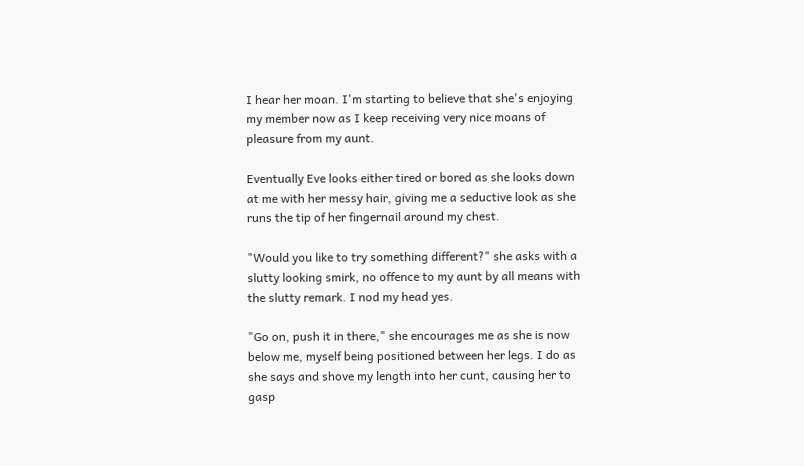I hear her moan. I'm starting to believe that she's enjoying my member now as I keep receiving very nice moans of pleasure from my aunt.

Eventually Eve looks either tired or bored as she looks down at me with her messy hair, giving me a seductive look as she runs the tip of her fingernail around my chest.

"Would you like to try something different?" she asks with a slutty looking smirk, no offence to my aunt by all means with the slutty remark. I nod my head yes.

"Go on, push it in there," she encourages me as she is now below me, myself being positioned between her legs. I do as she says and shove my length into her cunt, causing her to gasp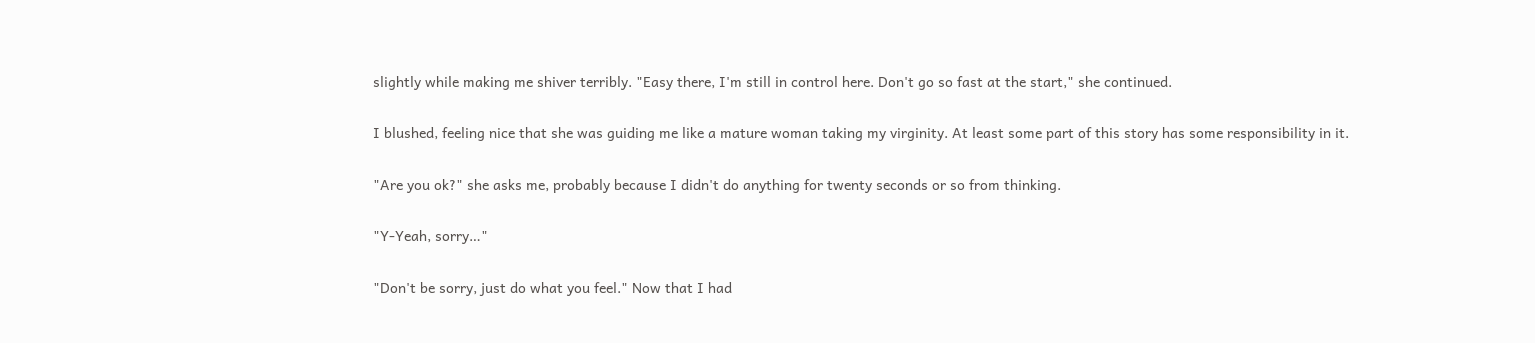slightly while making me shiver terribly. "Easy there, I'm still in control here. Don't go so fast at the start," she continued.

I blushed, feeling nice that she was guiding me like a mature woman taking my virginity. At least some part of this story has some responsibility in it.

"Are you ok?" she asks me, probably because I didn't do anything for twenty seconds or so from thinking.

"Y-Yeah, sorry…"

"Don't be sorry, just do what you feel." Now that I had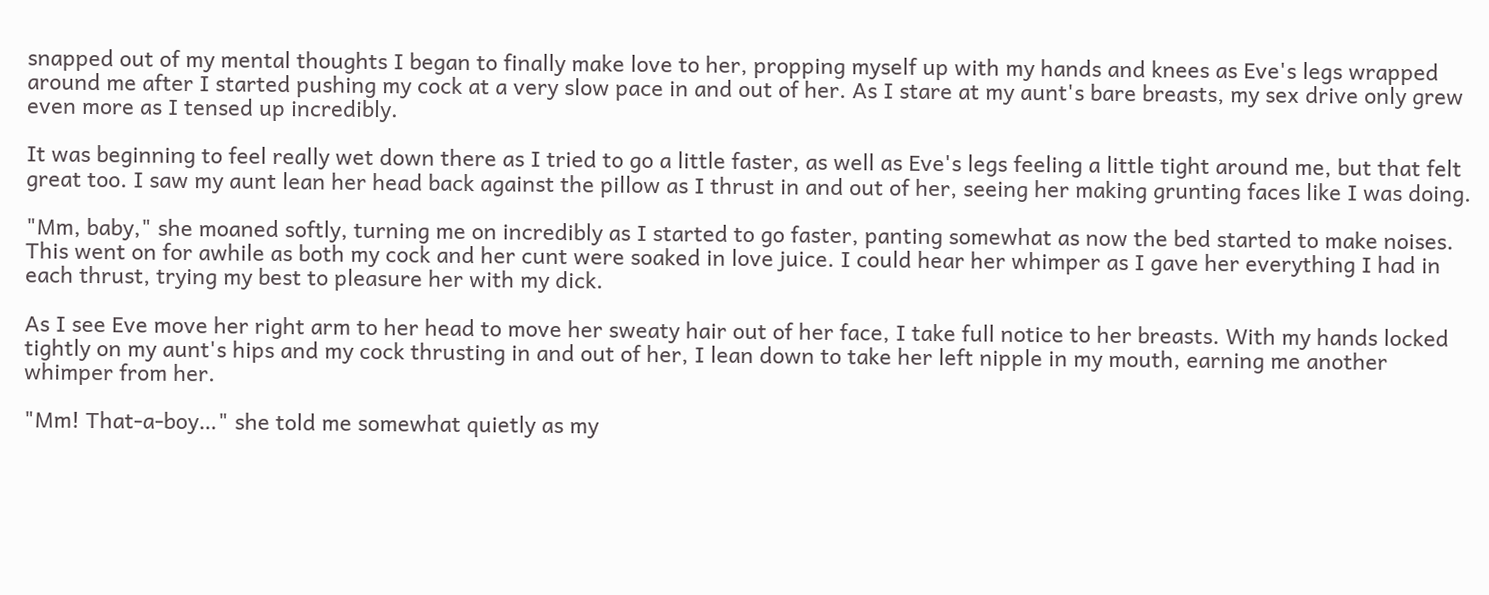snapped out of my mental thoughts I began to finally make love to her, propping myself up with my hands and knees as Eve's legs wrapped around me after I started pushing my cock at a very slow pace in and out of her. As I stare at my aunt's bare breasts, my sex drive only grew even more as I tensed up incredibly.

It was beginning to feel really wet down there as I tried to go a little faster, as well as Eve's legs feeling a little tight around me, but that felt great too. I saw my aunt lean her head back against the pillow as I thrust in and out of her, seeing her making grunting faces like I was doing.

"Mm, baby," she moaned softly, turning me on incredibly as I started to go faster, panting somewhat as now the bed started to make noises. This went on for awhile as both my cock and her cunt were soaked in love juice. I could hear her whimper as I gave her everything I had in each thrust, trying my best to pleasure her with my dick.

As I see Eve move her right arm to her head to move her sweaty hair out of her face, I take full notice to her breasts. With my hands locked tightly on my aunt's hips and my cock thrusting in and out of her, I lean down to take her left nipple in my mouth, earning me another whimper from her.

"Mm! That-a-boy…" she told me somewhat quietly as my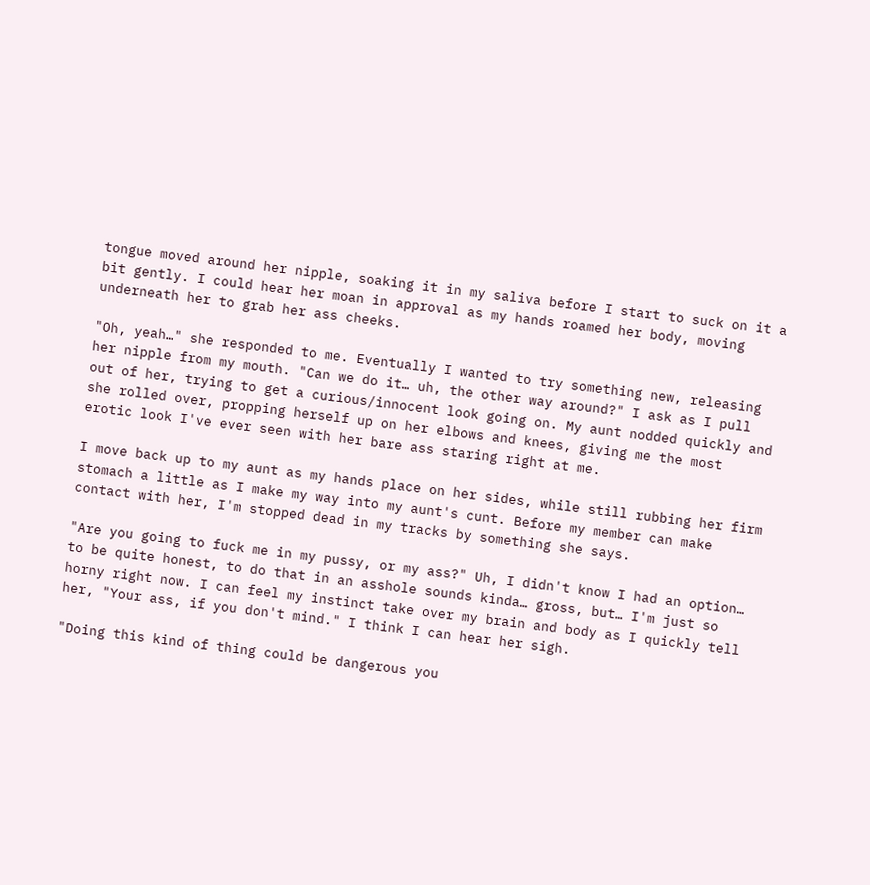tongue moved around her nipple, soaking it in my saliva before I start to suck on it a bit gently. I could hear her moan in approval as my hands roamed her body, moving underneath her to grab her ass cheeks.

"Oh, yeah…" she responded to me. Eventually I wanted to try something new, releasing her nipple from my mouth. "Can we do it… uh, the other way around?" I ask as I pull out of her, trying to get a curious/innocent look going on. My aunt nodded quickly and she rolled over, propping herself up on her elbows and knees, giving me the most erotic look I've ever seen with her bare ass staring right at me.

I move back up to my aunt as my hands place on her sides, while still rubbing her firm stomach a little as I make my way into my aunt's cunt. Before my member can make contact with her, I'm stopped dead in my tracks by something she says.

"Are you going to fuck me in my pussy, or my ass?" Uh, I didn't know I had an option… to be quite honest, to do that in an asshole sounds kinda… gross, but… I'm just so horny right now. I can feel my instinct take over my brain and body as I quickly tell her, "Your ass, if you don't mind." I think I can hear her sigh.

"Doing this kind of thing could be dangerous you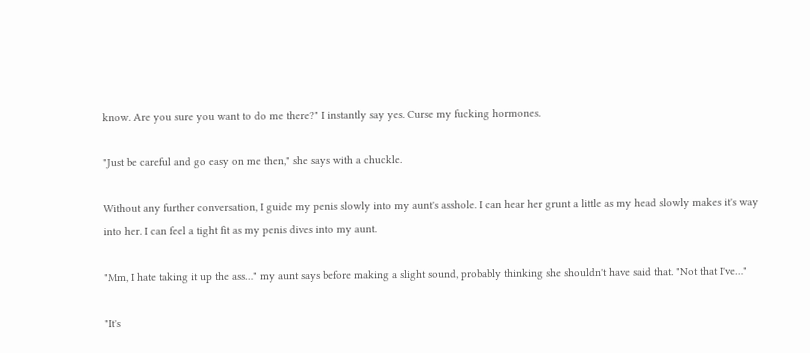know. Are you sure you want to do me there?" I instantly say yes. Curse my fucking hormones.

"Just be careful and go easy on me then," she says with a chuckle.

Without any further conversation, I guide my penis slowly into my aunt's asshole. I can hear her grunt a little as my head slowly makes it's way into her. I can feel a tight fit as my penis dives into my aunt.

"Mm, I hate taking it up the ass…" my aunt says before making a slight sound, probably thinking she shouldn't have said that. "Not that I've…"

"It's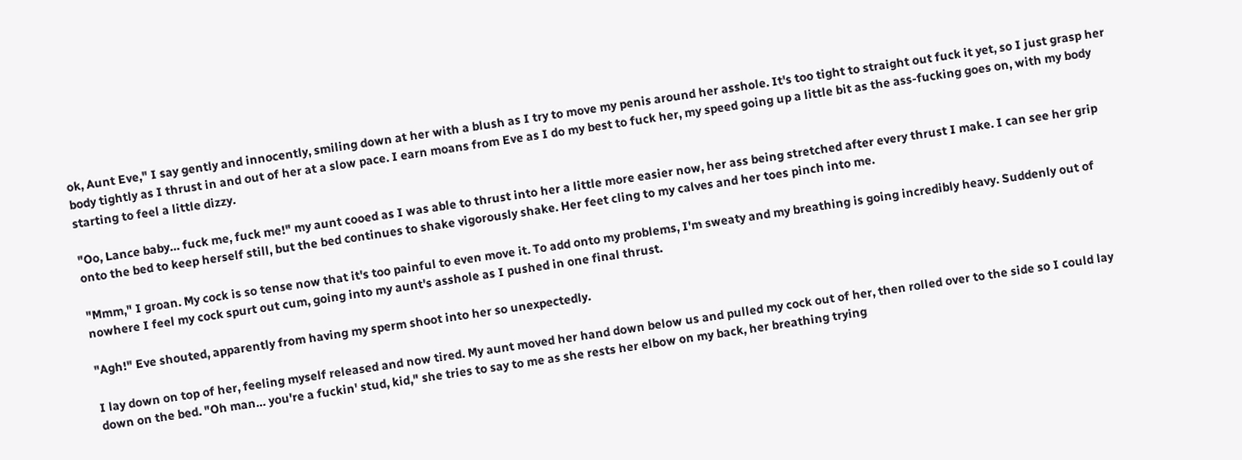ok, Aunt Eve," I say gently and innocently, smiling down at her with a blush as I try to move my penis around her asshole. It's too tight to straight out fuck it yet, so I just grasp her body tightly as I thrust in and out of her at a slow pace. I earn moans from Eve as I do my best to fuck her, my speed going up a little bit as the ass-fucking goes on, with my body starting to feel a little dizzy.

"Oo, Lance baby… fuck me, fuck me!" my aunt cooed as I was able to thrust into her a little more easier now, her ass being stretched after every thrust I make. I can see her grip onto the bed to keep herself still, but the bed continues to shake vigorously shake. Her feet cling to my calves and her toes pinch into me.

"Mmm," I groan. My cock is so tense now that it's too painful to even move it. To add onto my problems, I'm sweaty and my breathing is going incredibly heavy. Suddenly out of nowhere I feel my cock spurt out cum, going into my aunt's asshole as I pushed in one final thrust.

"Agh!" Eve shouted, apparently from having my sperm shoot into her so unexpectedly.

I lay down on top of her, feeling myself released and now tired. My aunt moved her hand down below us and pulled my cock out of her, then rolled over to the side so I could lay down on the bed. "Oh man… you're a fuckin' stud, kid," she tries to say to me as she rests her elbow on my back, her breathing trying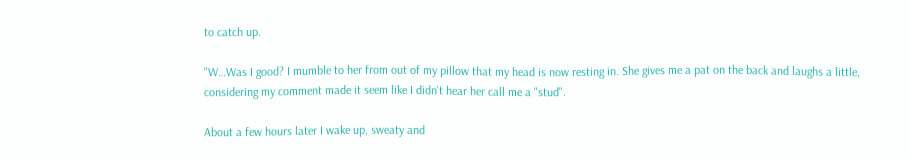to catch up.

"W…Was I good? I mumble to her from out of my pillow that my head is now resting in. She gives me a pat on the back and laughs a little, considering my comment made it seem like I didn't hear her call me a "stud".

About a few hours later I wake up, sweaty and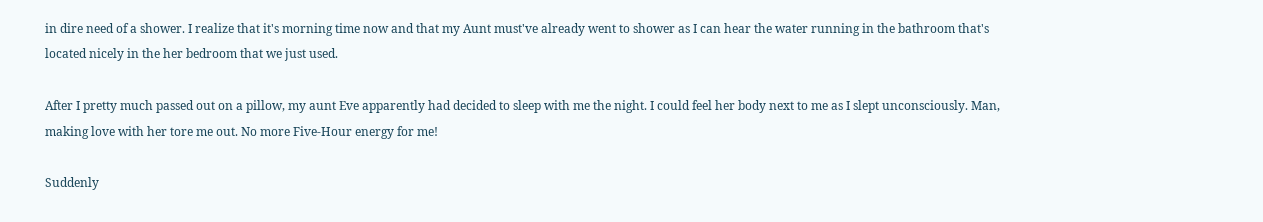in dire need of a shower. I realize that it's morning time now and that my Aunt must've already went to shower as I can hear the water running in the bathroom that's located nicely in the her bedroom that we just used.

After I pretty much passed out on a pillow, my aunt Eve apparently had decided to sleep with me the night. I could feel her body next to me as I slept unconsciously. Man, making love with her tore me out. No more Five-Hour energy for me!

Suddenly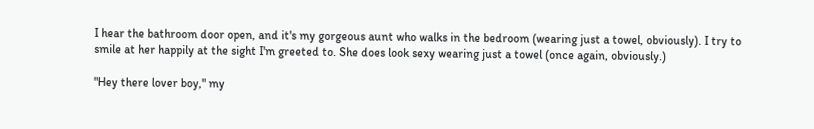I hear the bathroom door open, and it's my gorgeous aunt who walks in the bedroom (wearing just a towel, obviously). I try to smile at her happily at the sight I'm greeted to. She does look sexy wearing just a towel (once again, obviously.)

"Hey there lover boy," my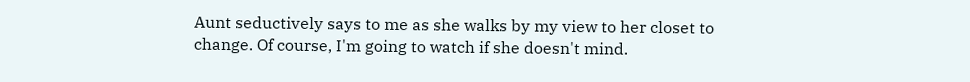Aunt seductively says to me as she walks by my view to her closet to change. Of course, I'm going to watch if she doesn't mind.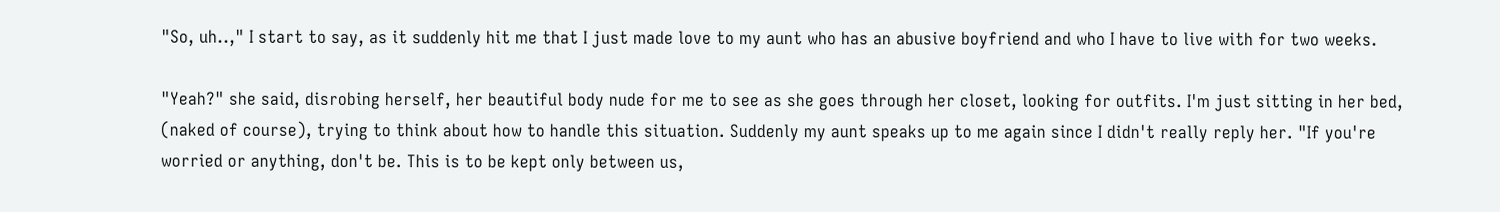"So, uh..," I start to say, as it suddenly hit me that I just made love to my aunt who has an abusive boyfriend and who I have to live with for two weeks.

"Yeah?" she said, disrobing herself, her beautiful body nude for me to see as she goes through her closet, looking for outfits. I'm just sitting in her bed, (naked of course), trying to think about how to handle this situation. Suddenly my aunt speaks up to me again since I didn't really reply her. "If you're worried or anything, don't be. This is to be kept only between us,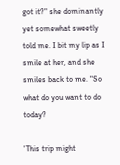got it?" she dominantly yet somewhat sweetly told me. I bit my lip as I smile at her, and she smiles back to me. "So what do you want to do today?

'This trip might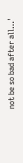not be so bad after all…'